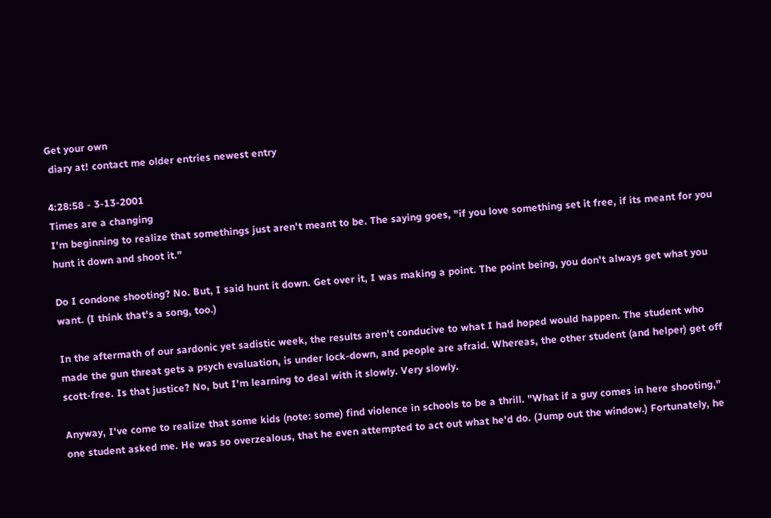Get your own
 diary at! contact me older entries newest entry

4:28:58 - 3-13-2001
Times are a changing
I'm beginning to realize that somethings just aren't meant to be. The saying goes, "if you love something set it free, if its meant for you hunt it down and shoot it."

Do I condone shooting? No. But, I said hunt it down. Get over it, I was making a point. The point being, you don't always get what you want. (I think that's a song, too.)

In the aftermath of our sardonic yet sadistic week, the results aren't conducive to what I had hoped would happen. The student who made the gun threat gets a psych evaluation, is under lock-down, and people are afraid. Whereas, the other student (and helper) get off scott-free. Is that justice? No, but I'm learning to deal with it slowly. Very slowly.

Anyway, I've come to realize that some kids (note: some) find violence in schools to be a thrill. "What if a guy comes in here shooting," one student asked me. He was so overzealous, that he even attempted to act out what he'd do. (Jump out the window.) Fortunately, he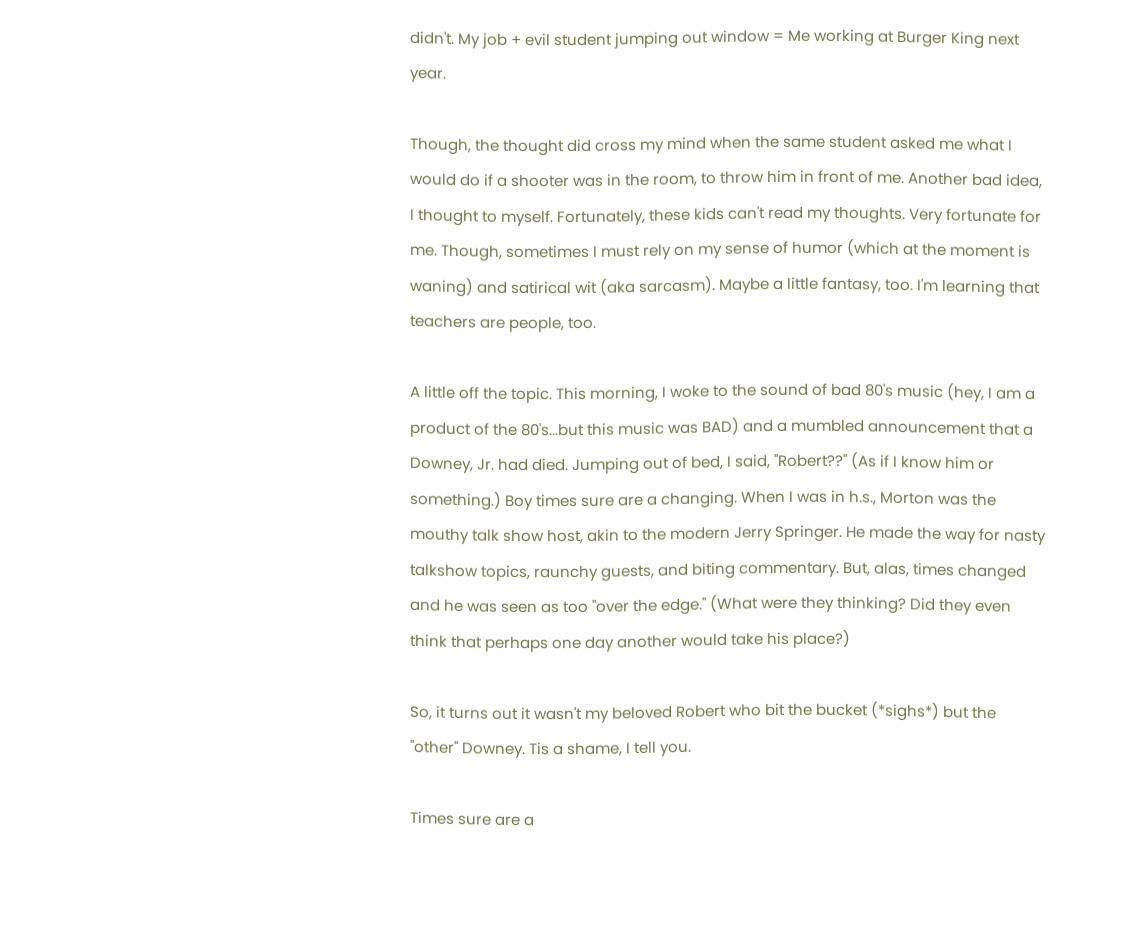didn't. My job + evil student jumping out window = Me working at Burger King next year.

Though, the thought did cross my mind when the same student asked me what I would do if a shooter was in the room, to throw him in front of me. Another bad idea, I thought to myself. Fortunately, these kids can't read my thoughts. Very fortunate for me. Though, sometimes I must rely on my sense of humor (which at the moment is waning) and satirical wit (aka sarcasm). Maybe a little fantasy, too. I'm learning that teachers are people, too.

A little off the topic. This morning, I woke to the sound of bad 80's music (hey, I am a product of the 80's...but this music was BAD) and a mumbled announcement that a Downey, Jr. had died. Jumping out of bed, I said, "Robert??" (As if I know him or something.) Boy times sure are a changing. When I was in h.s., Morton was the mouthy talk show host, akin to the modern Jerry Springer. He made the way for nasty talkshow topics, raunchy guests, and biting commentary. But, alas, times changed and he was seen as too "over the edge." (What were they thinking? Did they even think that perhaps one day another would take his place?)

So, it turns out it wasn't my beloved Robert who bit the bucket (*sighs*) but the "other" Downey. Tis a shame, I tell you.

Times sure are a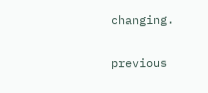changing.


previous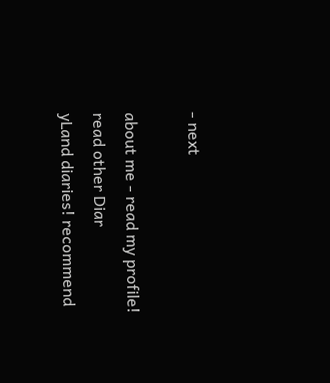- next

about me - read my profile! read other Diar
yLand diaries! recommend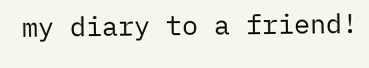my diary to a friend!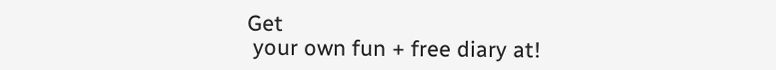Get
 your own fun + free diary at!